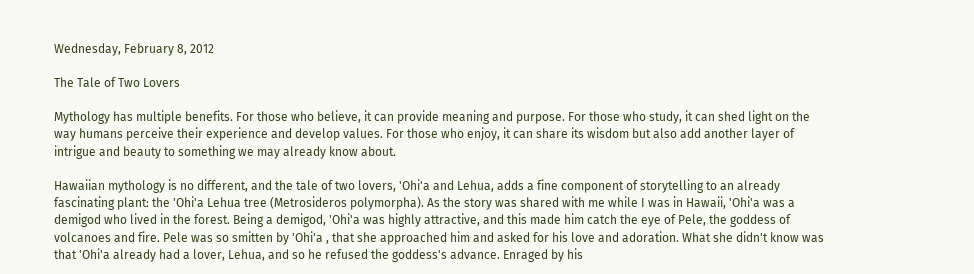Wednesday, February 8, 2012

The Tale of Two Lovers

Mythology has multiple benefits. For those who believe, it can provide meaning and purpose. For those who study, it can shed light on the way humans perceive their experience and develop values. For those who enjoy, it can share its wisdom but also add another layer of intrigue and beauty to something we may already know about.

Hawaiian mythology is no different, and the tale of two lovers, 'Ohi'a and Lehua, adds a fine component of storytelling to an already fascinating plant: the 'Ohi'a Lehua tree (Metrosideros polymorpha). As the story was shared with me while I was in Hawaii, 'Ohi'a was a demigod who lived in the forest. Being a demigod, 'Ohi'a was highly attractive, and this made him catch the eye of Pele, the goddess of volcanoes and fire. Pele was so smitten by 'Ohi'a , that she approached him and asked for his love and adoration. What she didn't know was that 'Ohi'a already had a lover, Lehua, and so he refused the goddess's advance. Enraged by his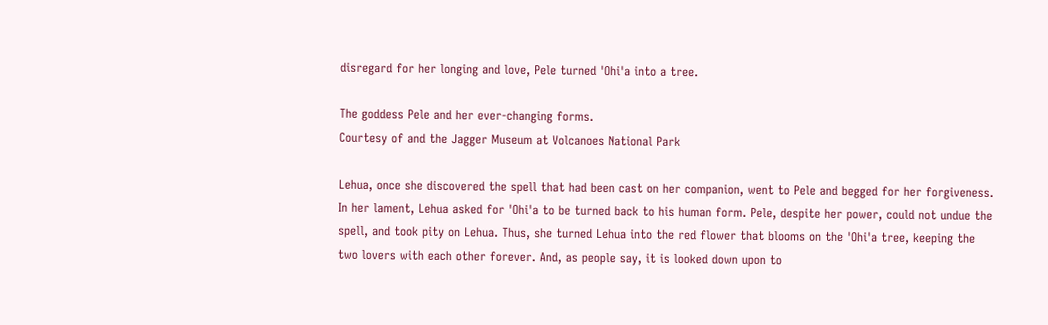disregard for her longing and love, Pele turned 'Ohi'a into a tree.

The goddess Pele and her ever-changing forms.
Courtesy of and the Jagger Museum at Volcanoes National Park

Lehua, once she discovered the spell that had been cast on her companion, went to Pele and begged for her forgiveness. In her lament, Lehua asked for 'Ohi'a to be turned back to his human form. Pele, despite her power, could not undue the spell, and took pity on Lehua. Thus, she turned Lehua into the red flower that blooms on the 'Ohi'a tree, keeping the two lovers with each other forever. And, as people say, it is looked down upon to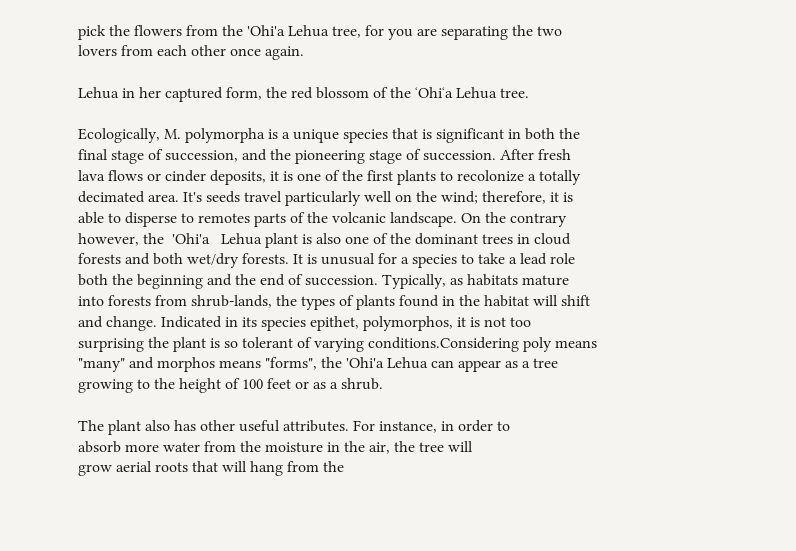pick the flowers from the 'Ohi'a Lehua tree, for you are separating the two lovers from each other once again.

Lehua in her captured form, the red blossom of the ʻOhiʻa Lehua tree.

Ecologically, M. polymorpha is a unique species that is significant in both the final stage of succession, and the pioneering stage of succession. After fresh lava flows or cinder deposits, it is one of the first plants to recolonize a totally decimated area. It's seeds travel particularly well on the wind; therefore, it is able to disperse to remotes parts of the volcanic landscape. On the contrary however, the  'Ohi'a   Lehua plant is also one of the dominant trees in cloud forests and both wet/dry forests. It is unusual for a species to take a lead role both the beginning and the end of succession. Typically, as habitats mature into forests from shrub-lands, the types of plants found in the habitat will shift and change. Indicated in its species epithet, polymorphos, it is not too surprising the plant is so tolerant of varying conditions.Considering poly means "many" and morphos means "forms", the 'Ohi'a Lehua can appear as a tree growing to the height of 100 feet or as a shrub.

The plant also has other useful attributes. For instance, in order to
absorb more water from the moisture in the air, the tree will
grow aerial roots that will hang from the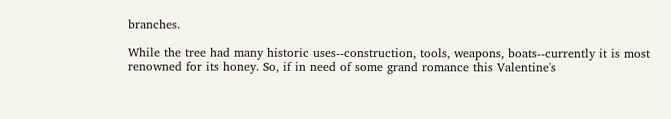branches.

While the tree had many historic uses--construction, tools, weapons, boats--currently it is most renowned for its honey. So, if in need of some grand romance this Valentine's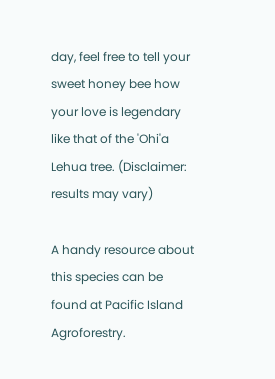day, feel free to tell your sweet honey bee how your love is legendary like that of the 'Ohi'a Lehua tree. (Disclaimer: results may vary)

A handy resource about this species can be found at Pacific Island Agroforestry.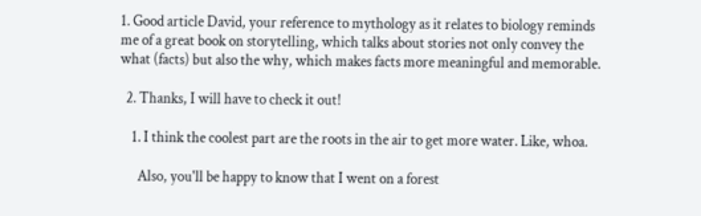1. Good article David, your reference to mythology as it relates to biology reminds me of a great book on storytelling, which talks about stories not only convey the what (facts) but also the why, which makes facts more meaningful and memorable.

  2. Thanks, I will have to check it out!

    1. I think the coolest part are the roots in the air to get more water. Like, whoa.

      Also, you'll be happy to know that I went on a forest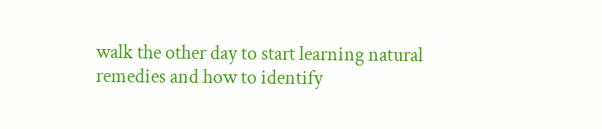walk the other day to start learning natural remedies and how to identify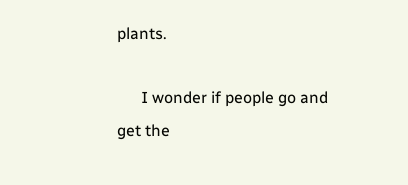plants.

      I wonder if people go and get the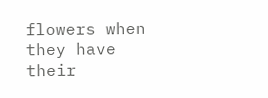flowers when they have their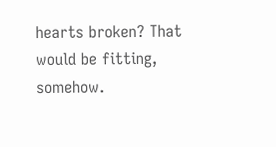hearts broken? That would be fitting, somehow.